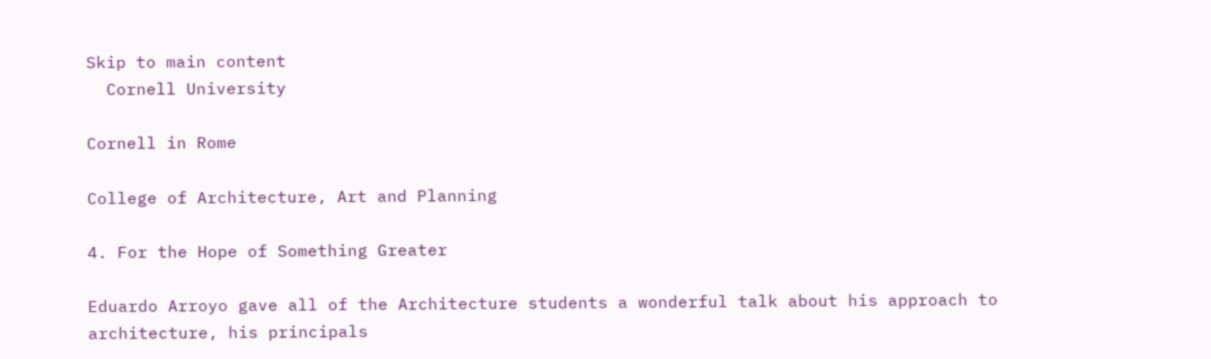Skip to main content
  Cornell University

Cornell in Rome

College of Architecture, Art and Planning

4. For the Hope of Something Greater

Eduardo Arroyo gave all of the Architecture students a wonderful talk about his approach to architecture, his principals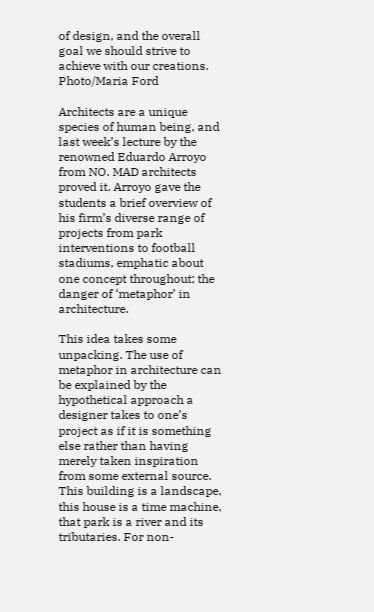of design, and the overall goal we should strive to achieve with our creations. Photo/Maria Ford

Architects are a unique species of human being, and last week’s lecture by the renowned Eduardo Arroyo from NO. MAD architects proved it. Arroyo gave the students a brief overview of his firm’s diverse range of projects from park interventions to football stadiums, emphatic about one concept throughout; the danger of ‘metaphor’ in architecture.

This idea takes some unpacking. The use of metaphor in architecture can be explained by the hypothetical approach a designer takes to one’s project as if it is something else rather than having merely taken inspiration from some external source. This building is a landscape, this house is a time machine, that park is a river and its tributaries. For non-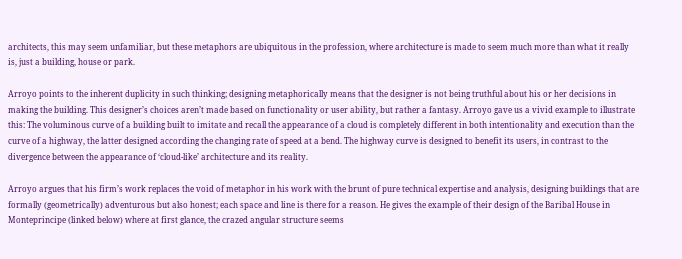architects, this may seem unfamiliar, but these metaphors are ubiquitous in the profession, where architecture is made to seem much more than what it really is, just a building, house or park.

Arroyo points to the inherent duplicity in such thinking; designing metaphorically means that the designer is not being truthful about his or her decisions in making the building. This designer’s choices aren’t made based on functionality or user ability, but rather a fantasy. Arroyo gave us a vivid example to illustrate this: The voluminous curve of a building built to imitate and recall the appearance of a cloud is completely different in both intentionality and execution than the curve of a highway, the latter designed according the changing rate of speed at a bend. The highway curve is designed to benefit its users, in contrast to the divergence between the appearance of ‘cloud-like’ architecture and its reality.

Arroyo argues that his firm’s work replaces the void of metaphor in his work with the brunt of pure technical expertise and analysis, designing buildings that are formally (geometrically) adventurous but also honest; each space and line is there for a reason. He gives the example of their design of the Baribal House in Monteprincipe (linked below) where at first glance, the crazed angular structure seems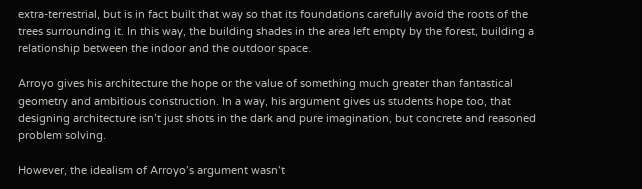extra-terrestrial, but is in fact built that way so that its foundations carefully avoid the roots of the trees surrounding it. In this way, the building shades in the area left empty by the forest, building a relationship between the indoor and the outdoor space.

Arroyo gives his architecture the hope or the value of something much greater than fantastical geometry and ambitious construction. In a way, his argument gives us students hope too, that designing architecture isn’t just shots in the dark and pure imagination, but concrete and reasoned problem solving.

However, the idealism of Arroyo’s argument wasn’t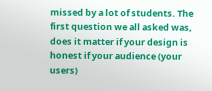missed by a lot of students. The first question we all asked was, does it matter if your design is honest if your audience (your users)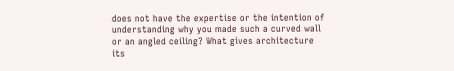does not have the expertise or the intention of understanding why you made such a curved wall or an angled ceiling? What gives architecture its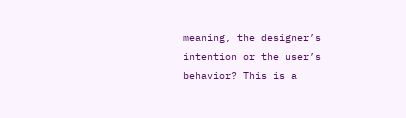meaning, the designer’s intention or the user’s behavior? This is a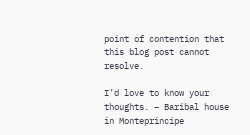point of contention that this blog post cannot resolve.

I’d love to know your thoughts. – Baribal house in Monteprincipe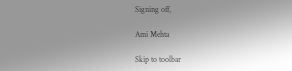Signing off,

Ami Mehta

Skip to toolbar